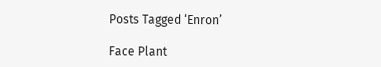Posts Tagged ‘Enron’

Face Plant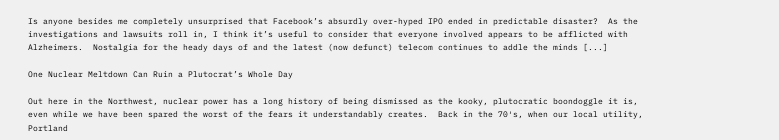Is anyone besides me completely unsurprised that Facebook’s absurdly over-hyped IPO ended in predictable disaster?  As the investigations and lawsuits roll in, I think it’s useful to consider that everyone involved appears to be afflicted with Alzheimers.  Nostalgia for the heady days of and the latest (now defunct) telecom continues to addle the minds [...]

One Nuclear Meltdown Can Ruin a Plutocrat’s Whole Day

Out here in the Northwest, nuclear power has a long history of being dismissed as the kooky, plutocratic boondoggle it is, even while we have been spared the worst of the fears it understandably creates.  Back in the 70′s, when our local utility, Portland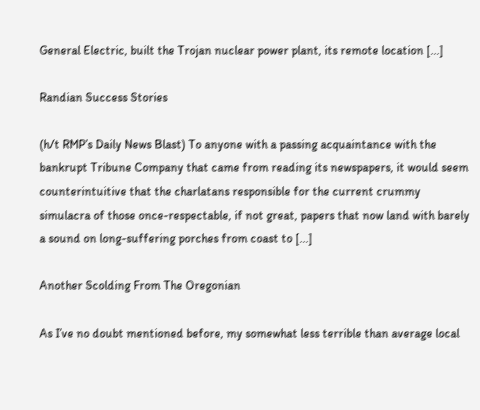General Electric, built the Trojan nuclear power plant, its remote location [...]

Randian Success Stories

(h/t RMP’s Daily News Blast) To anyone with a passing acquaintance with the bankrupt Tribune Company that came from reading its newspapers, it would seem counterintuitive that the charlatans responsible for the current crummy simulacra of those once-respectable, if not great, papers that now land with barely a sound on long-suffering porches from coast to [...]

Another Scolding From The Oregonian

As I’ve no doubt mentioned before, my somewhat less terrible than average local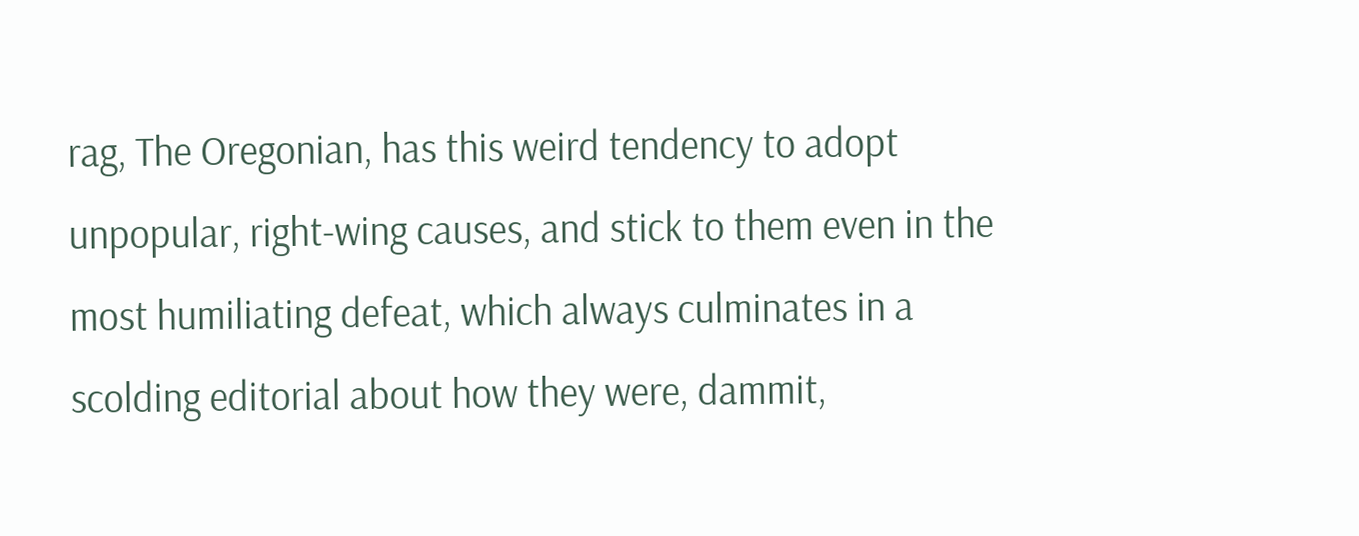rag, The Oregonian, has this weird tendency to adopt unpopular, right-wing causes, and stick to them even in the most humiliating defeat, which always culminates in a scolding editorial about how they were, dammit,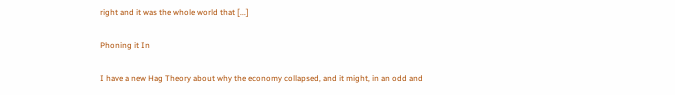right and it was the whole world that [...]

Phoning it In

I have a new Hag Theory about why the economy collapsed, and it might, in an odd and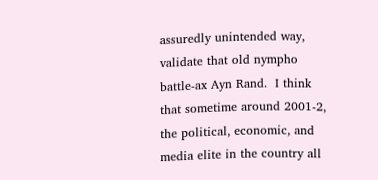assuredly unintended way, validate that old nympho battle-ax Ayn Rand.  I think that sometime around 2001-2, the political, economic, and media elite in the country all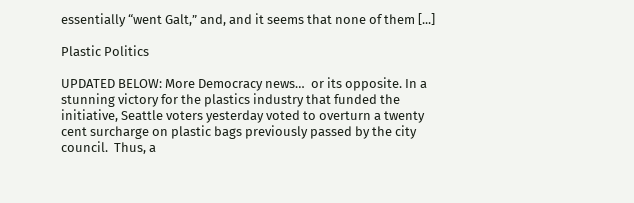essentially “went Galt,” and, and it seems that none of them [...]

Plastic Politics

UPDATED BELOW: More Democracy news…  or its opposite. In a stunning victory for the plastics industry that funded the initiative, Seattle voters yesterday voted to overturn a twenty cent surcharge on plastic bags previously passed by the city council.  Thus, a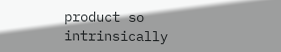product so intrinsically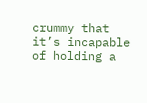crummy that it’s incapable of holding a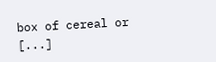box of cereal or [...]